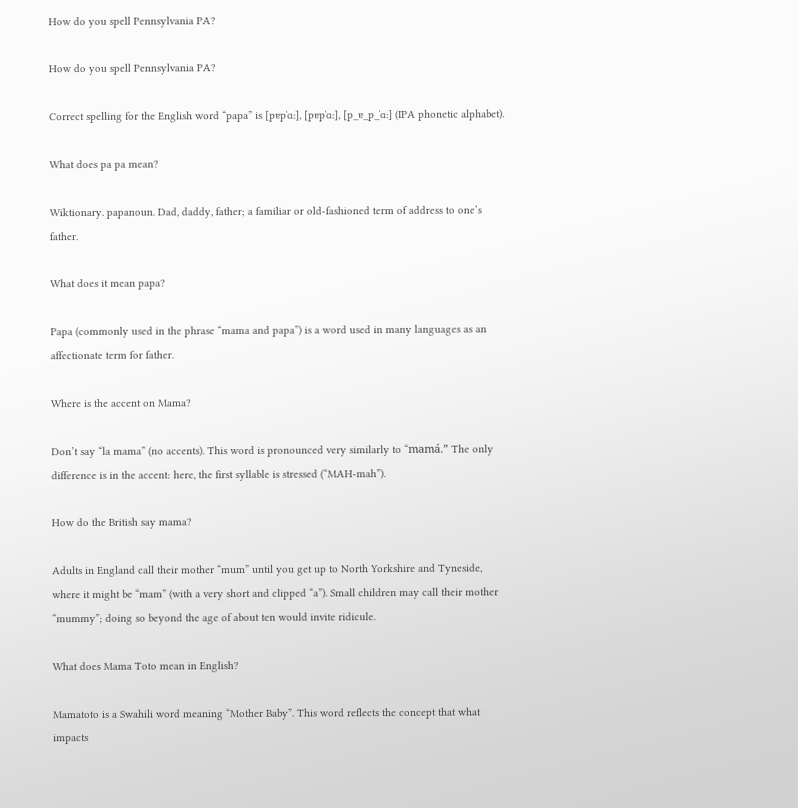How do you spell Pennsylvania PA?

How do you spell Pennsylvania PA?

Correct spelling for the English word “papa” is [pɐpˈɑː], [pɐpˈɑː], [p_ɐ_p_ˈɑː] (IPA phonetic alphabet).

What does pa pa mean?

Wiktionary. papanoun. Dad, daddy, father; a familiar or old-fashioned term of address to one’s father.

What does it mean papa?

Papa (commonly used in the phrase “mama and papa”) is a word used in many languages as an affectionate term for father.

Where is the accent on Mama?

Don’t say “la mama” (no accents). This word is pronounced very similarly to “mamá.” The only difference is in the accent: here, the first syllable is stressed (“MAH-mah”).

How do the British say mama?

Adults in England call their mother “mum” until you get up to North Yorkshire and Tyneside, where it might be “mam” (with a very short and clipped “a”). Small children may call their mother “mummy”; doing so beyond the age of about ten would invite ridicule.

What does Mama Toto mean in English?

Mamatoto is a Swahili word meaning “Mother Baby”. This word reflects the concept that what impacts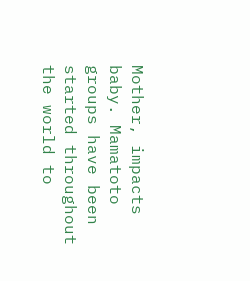Mother, impacts baby. Mamatoto groups have been started throughout the world to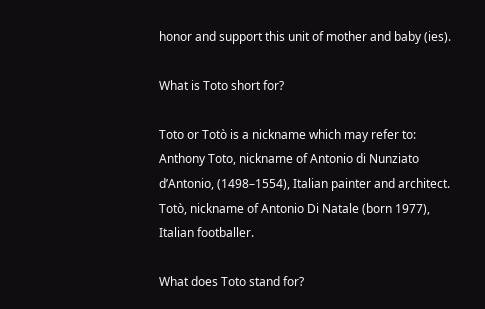honor and support this unit of mother and baby (ies).

What is Toto short for?

Toto or Totò is a nickname which may refer to: Anthony Toto, nickname of Antonio di Nunziato d’Antonio, (1498–1554), Italian painter and architect. Totò, nickname of Antonio Di Natale (born 1977), Italian footballer.

What does Toto stand for?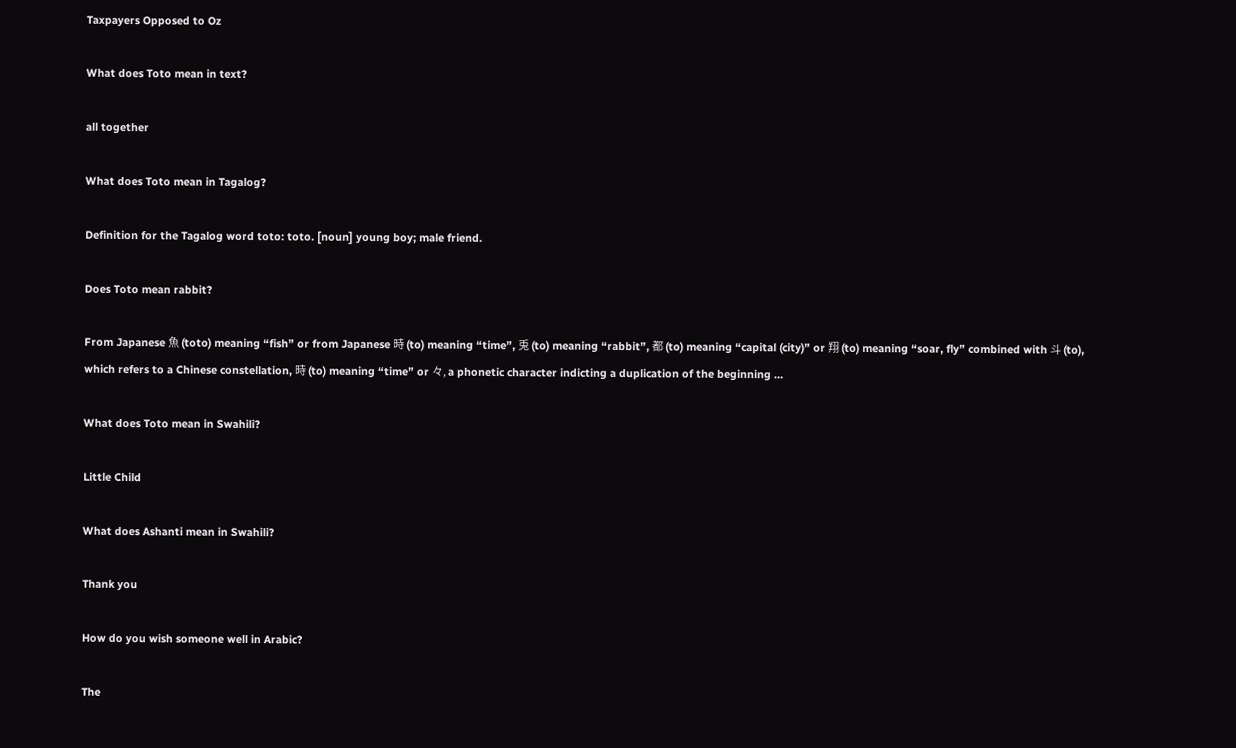Taxpayers Opposed to Oz

What does Toto mean in text?

all together

What does Toto mean in Tagalog?

Definition for the Tagalog word toto: toto. [noun] young boy; male friend.

Does Toto mean rabbit?

From Japanese 魚 (toto) meaning “fish” or from Japanese 時 (to) meaning “time”, 兎 (to) meaning “rabbit”, 都 (to) meaning “capital (city)” or 翔 (to) meaning “soar, fly” combined with 斗 (to), which refers to a Chinese constellation, 時 (to) meaning “time” or 々, a phonetic character indicting a duplication of the beginning …

What does Toto mean in Swahili?

Little Child

What does Ashanti mean in Swahili?

Thank you

How do you wish someone well in Arabic?

The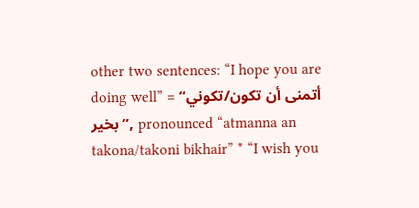other two sentences: “I hope you are doing well” = “أتمنى أن تكون/تكوني بخير”, pronounced “atmanna an takona/takoni bikhair” * “I wish you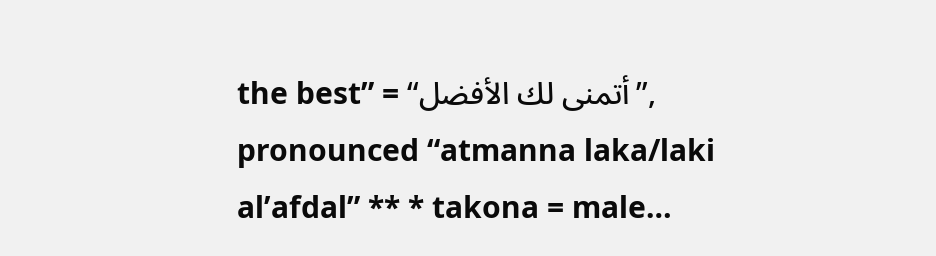the best” = “أتمنى لك الأفضل”, pronounced “atmanna laka/laki al’afdal” ** * takona = male…